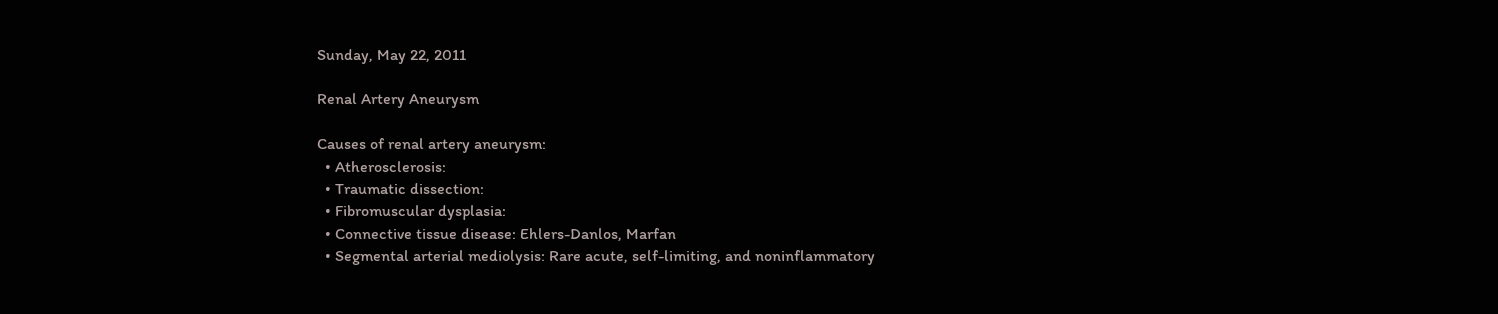Sunday, May 22, 2011

Renal Artery Aneurysm

Causes of renal artery aneurysm:
  • Atherosclerosis:
  • Traumatic dissection:
  • Fibromuscular dysplasia:
  • Connective tissue disease: Ehlers-Danlos, Marfan
  • Segmental arterial mediolysis: Rare acute, self-limiting, and noninflammatory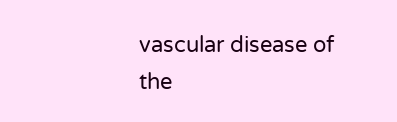vascular disease of the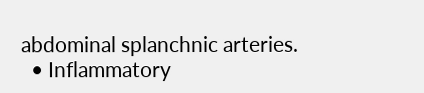abdominal splanchnic arteries.
  • Inflammatory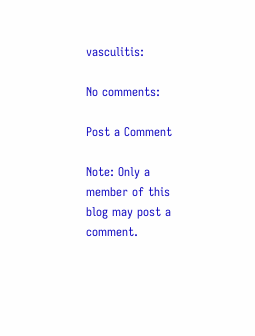vasculitis:

No comments:

Post a Comment

Note: Only a member of this blog may post a comment.